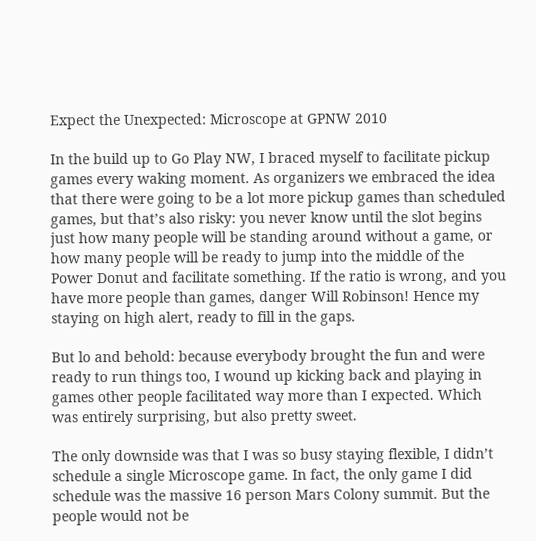Expect the Unexpected: Microscope at GPNW 2010

In the build up to Go Play NW, I braced myself to facilitate pickup games every waking moment. As organizers we embraced the idea that there were going to be a lot more pickup games than scheduled games, but that’s also risky: you never know until the slot begins just how many people will be standing around without a game, or how many people will be ready to jump into the middle of the Power Donut and facilitate something. If the ratio is wrong, and you have more people than games, danger Will Robinson! Hence my staying on high alert, ready to fill in the gaps.

But lo and behold: because everybody brought the fun and were ready to run things too, I wound up kicking back and playing in games other people facilitated way more than I expected. Which was entirely surprising, but also pretty sweet.

The only downside was that I was so busy staying flexible, I didn’t schedule a single Microscope game. In fact, the only game I did schedule was the massive 16 person Mars Colony summit. But the people would not be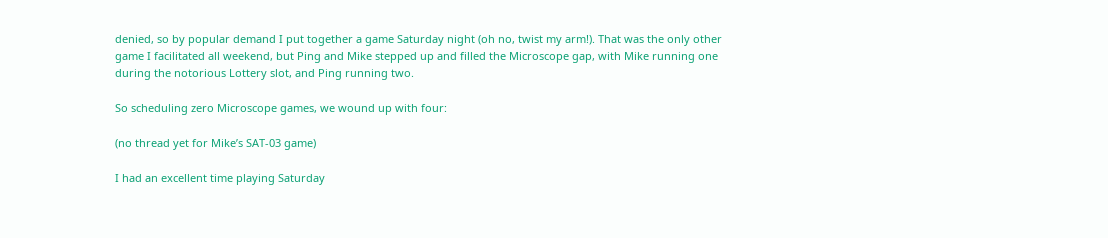denied, so by popular demand I put together a game Saturday night (oh no, twist my arm!). That was the only other game I facilitated all weekend, but Ping and Mike stepped up and filled the Microscope gap, with Mike running one during the notorious Lottery slot, and Ping running two.

So scheduling zero Microscope games, we wound up with four:

(no thread yet for Mike’s SAT-03 game)

I had an excellent time playing Saturday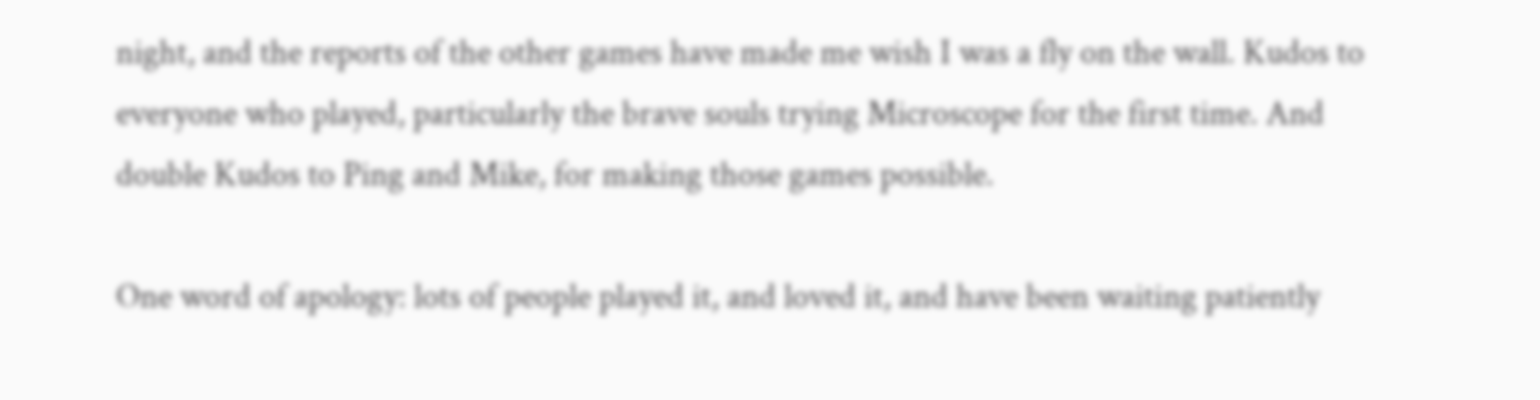night, and the reports of the other games have made me wish I was a fly on the wall. Kudos to everyone who played, particularly the brave souls trying Microscope for the first time. And double Kudos to Ping and Mike, for making those games possible.

One word of apology: lots of people played it, and loved it, and have been waiting patiently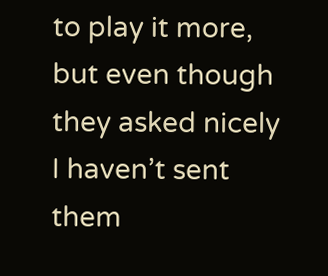to play it more, but even though they asked nicely I haven’t sent them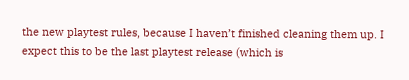the new playtest rules, because I haven’t finished cleaning them up. I expect this to be the last playtest release (which is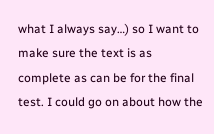what I always say…) so I want to make sure the text is as complete as can be for the final test. I could go on about how the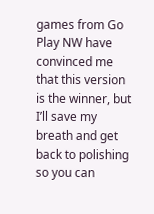games from Go Play NW have convinced me that this version is the winner, but I’ll save my breath and get back to polishing so you can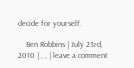decide for yourself.

    Ben Robbins | July 23rd, 2010 | , , | leave a comment